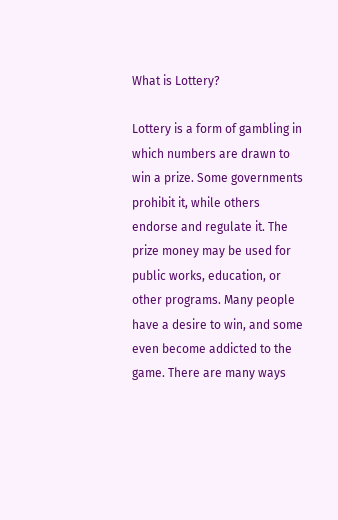What is Lottery?

Lottery is a form of gambling in which numbers are drawn to win a prize. Some governments prohibit it, while others endorse and regulate it. The prize money may be used for public works, education, or other programs. Many people have a desire to win, and some even become addicted to the game. There are many ways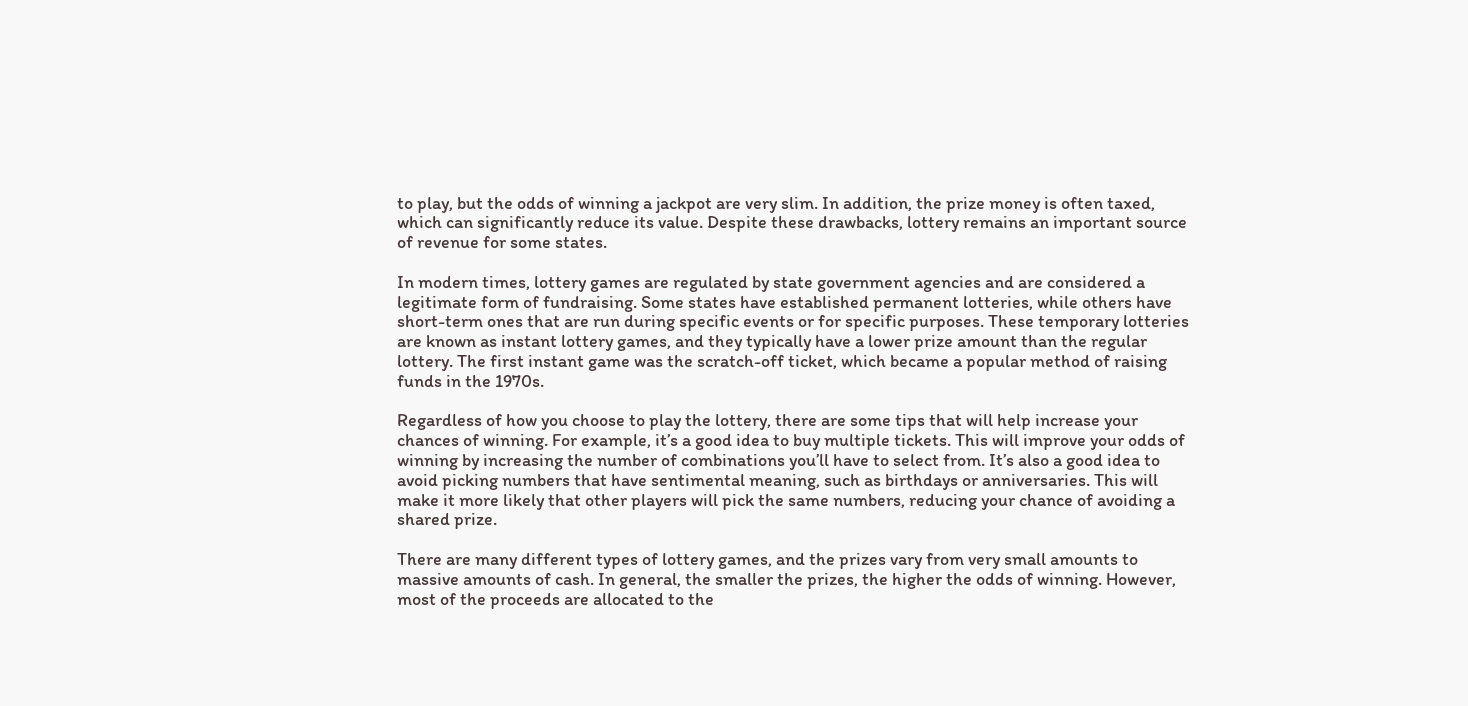to play, but the odds of winning a jackpot are very slim. In addition, the prize money is often taxed, which can significantly reduce its value. Despite these drawbacks, lottery remains an important source of revenue for some states.

In modern times, lottery games are regulated by state government agencies and are considered a legitimate form of fundraising. Some states have established permanent lotteries, while others have short-term ones that are run during specific events or for specific purposes. These temporary lotteries are known as instant lottery games, and they typically have a lower prize amount than the regular lottery. The first instant game was the scratch-off ticket, which became a popular method of raising funds in the 1970s.

Regardless of how you choose to play the lottery, there are some tips that will help increase your chances of winning. For example, it’s a good idea to buy multiple tickets. This will improve your odds of winning by increasing the number of combinations you’ll have to select from. It’s also a good idea to avoid picking numbers that have sentimental meaning, such as birthdays or anniversaries. This will make it more likely that other players will pick the same numbers, reducing your chance of avoiding a shared prize.

There are many different types of lottery games, and the prizes vary from very small amounts to massive amounts of cash. In general, the smaller the prizes, the higher the odds of winning. However, most of the proceeds are allocated to the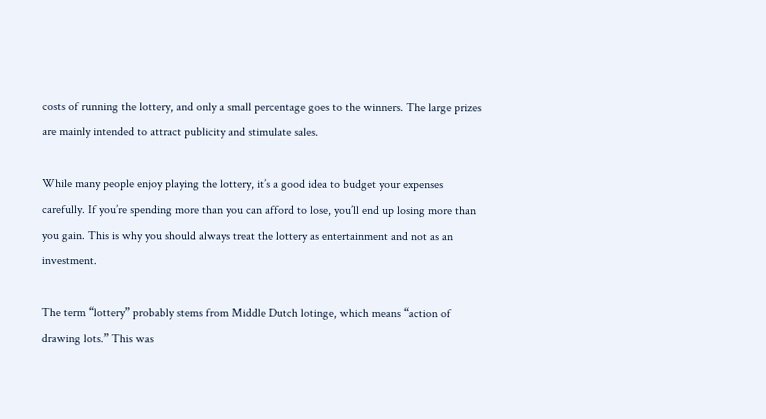costs of running the lottery, and only a small percentage goes to the winners. The large prizes are mainly intended to attract publicity and stimulate sales.

While many people enjoy playing the lottery, it’s a good idea to budget your expenses carefully. If you’re spending more than you can afford to lose, you’ll end up losing more than you gain. This is why you should always treat the lottery as entertainment and not as an investment.

The term “lottery” probably stems from Middle Dutch lotinge, which means “action of drawing lots.” This was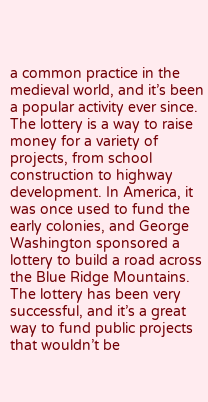a common practice in the medieval world, and it’s been a popular activity ever since. The lottery is a way to raise money for a variety of projects, from school construction to highway development. In America, it was once used to fund the early colonies, and George Washington sponsored a lottery to build a road across the Blue Ridge Mountains. The lottery has been very successful, and it’s a great way to fund public projects that wouldn’t be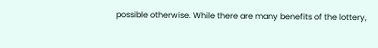possible otherwise. While there are many benefits of the lottery,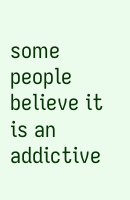some people believe it is an addictive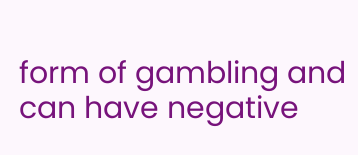form of gambling and can have negative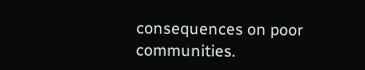consequences on poor communities.